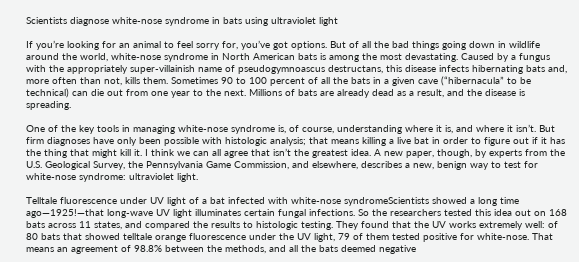Scientists diagnose white-nose syndrome in bats using ultraviolet light

If you’re looking for an animal to feel sorry for, you’ve got options. But of all the bad things going down in wildlife around the world, white-nose syndrome in North American bats is among the most devastating. Caused by a fungus with the appropriately super-villainish name of pseudogymnoascus destructans, this disease infects hibernating bats and, more often than not, kills them. Sometimes 90 to 100 percent of all the bats in a given cave (“hibernacula” to be technical) can die out from one year to the next. Millions of bats are already dead as a result, and the disease is spreading.

One of the key tools in managing white-nose syndrome is, of course, understanding where it is, and where it isn’t. But firm diagnoses have only been possible with histologic analysis; that means killing a live bat in order to figure out if it has the thing that might kill it. I think we can all agree that isn’t the greatest idea. A new paper, though, by experts from the U.S. Geological Survey, the Pennsylvania Game Commission, and elsewhere, describes a new, benign way to test for white-nose syndrome: ultraviolet light.

Telltale fluorescence under UV light of a bat infected with white-nose syndromeScientists showed a long time ago—1925!—that long-wave UV light illuminates certain fungal infections. So the researchers tested this idea out on 168 bats across 11 states, and compared the results to histologic testing. They found that the UV works extremely well: of 80 bats that showed telltale orange fluorescence under the UV light, 79 of them tested positive for white-nose. That means an agreement of 98.8% between the methods, and all the bats deemed negative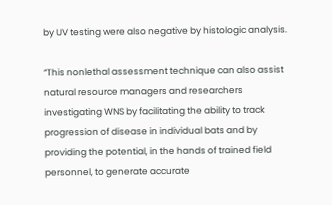by UV testing were also negative by histologic analysis.

“This nonlethal assessment technique can also assist natural resource managers and researchers investigating WNS by facilitating the ability to track progression of disease in individual bats and by providing the potential, in the hands of trained field personnel, to generate accurate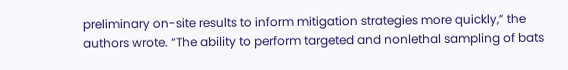preliminary on-site results to inform mitigation strategies more quickly,” the authors wrote. “The ability to perform targeted and nonlethal sampling of bats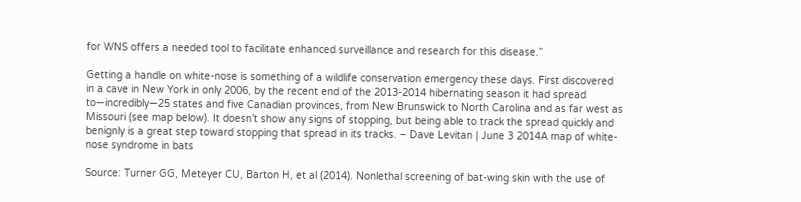for WNS offers a needed tool to facilitate enhanced surveillance and research for this disease.”

Getting a handle on white-nose is something of a wildlife conservation emergency these days. First discovered in a cave in New York in only 2006, by the recent end of the 2013-2014 hibernating season it had spread to—incredibly—25 states and five Canadian provinces, from New Brunswick to North Carolina and as far west as Missouri (see map below). It doesn’t show any signs of stopping, but being able to track the spread quickly and benignly is a great step toward stopping that spread in its tracks. – Dave Levitan | June 3 2014A map of white-nose syndrome in bats

Source: Turner GG, Meteyer CU, Barton H, et al (2014). Nonlethal screening of bat-wing skin with the use of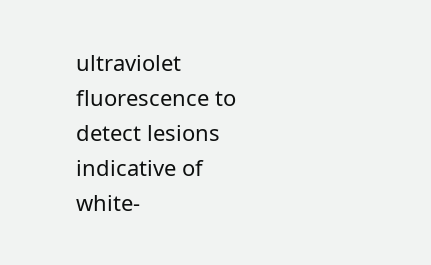ultraviolet fluorescence to detect lesions indicative of white-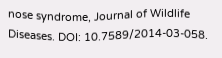nose syndrome, Journal of Wildlife Diseases. DOI: 10.7589/2014-03-058.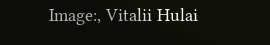Image:, Vitalii Hulai